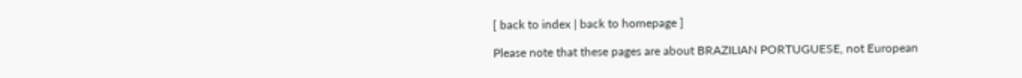[ back to index | back to homepage ]

Please note that these pages are about BRAZILIAN PORTUGUESE, not European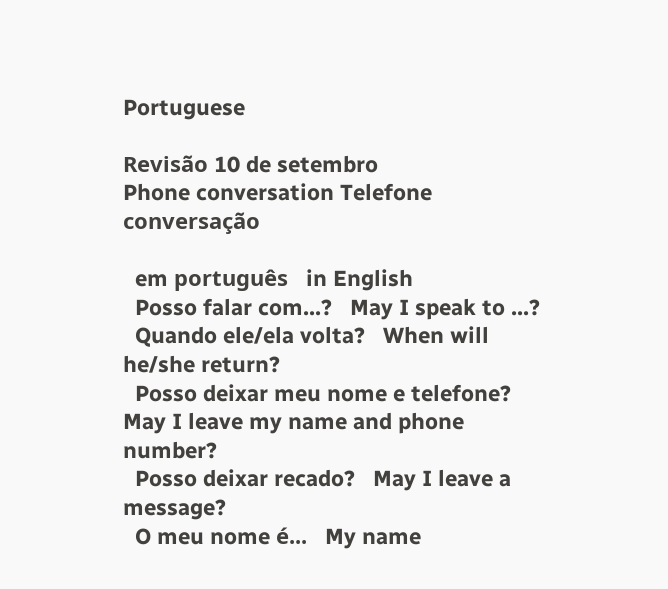Portuguese

Revisão 10 de setembro
Phone conversation Telefone conversação

  em português   in English
  Posso falar com...?   May I speak to ...?
  Quando ele/ela volta?   When will he/she return?
  Posso deixar meu nome e telefone?   May I leave my name and phone number?
  Posso deixar recado?   May I leave a message?
  O meu nome é...   My name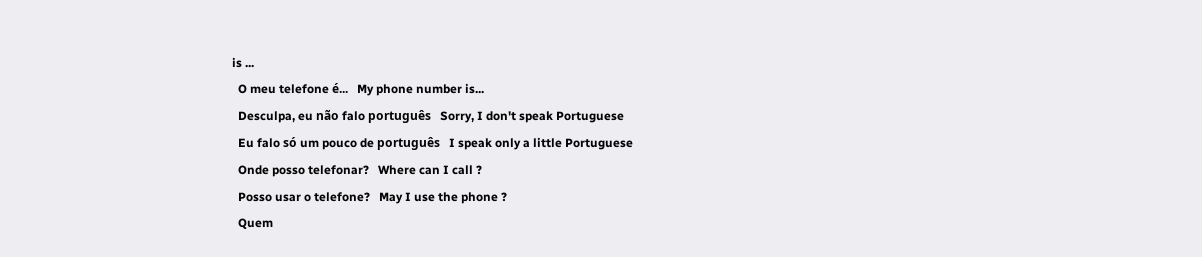is ...
  O meu telefone é...   My phone number is...
  Desculpa, eu não falo português   Sorry, I don't speak Portuguese
  Eu falo só um pouco de português   I speak only a little Portuguese
  Onde posso telefonar?   Where can I call ?
  Posso usar o telefone?   May I use the phone ?
  Quem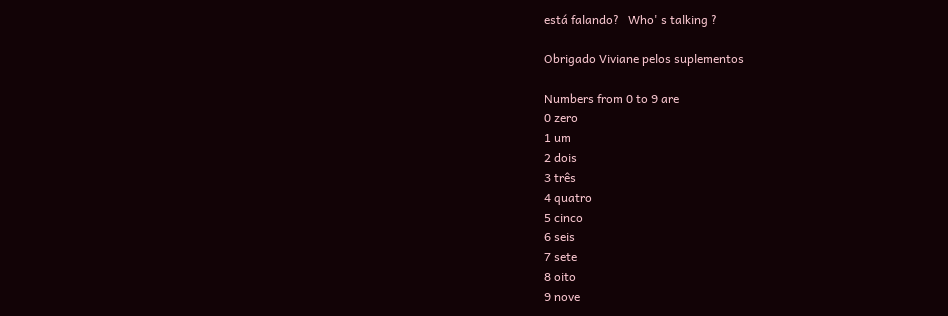está falando?   Who' s talking ?

Obrigado Viviane pelos suplementos

Numbers from 0 to 9 are
0 zero
1 um
2 dois
3 três
4 quatro
5 cinco
6 seis
7 sete
8 oito
9 nove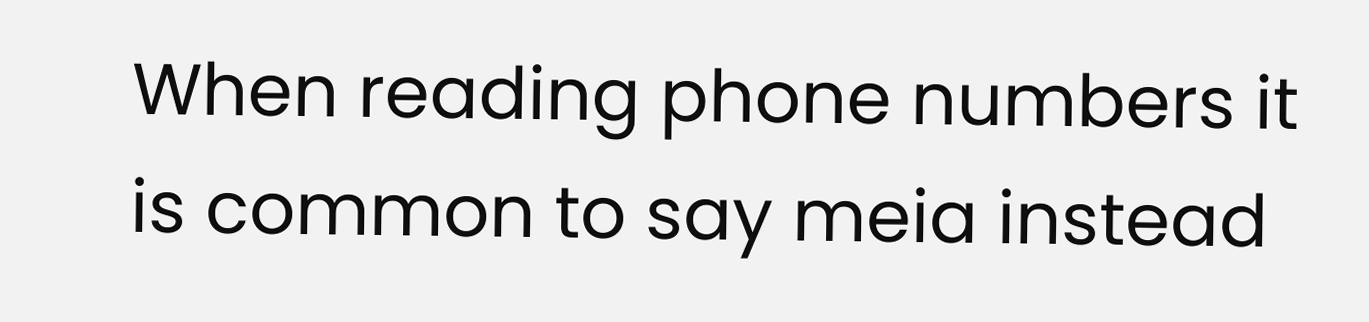When reading phone numbers it is common to say meia instead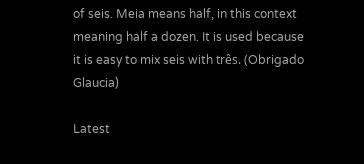of seis. Meia means half, in this context meaning half a dozen. It is used because it is easy to mix seis with três. (Obrigado Glaucia)

Latest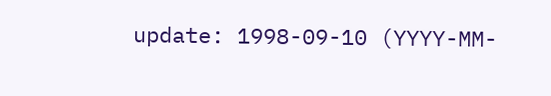update: 1998-09-10 (YYYY-MM-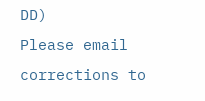DD)
Please email corrections to